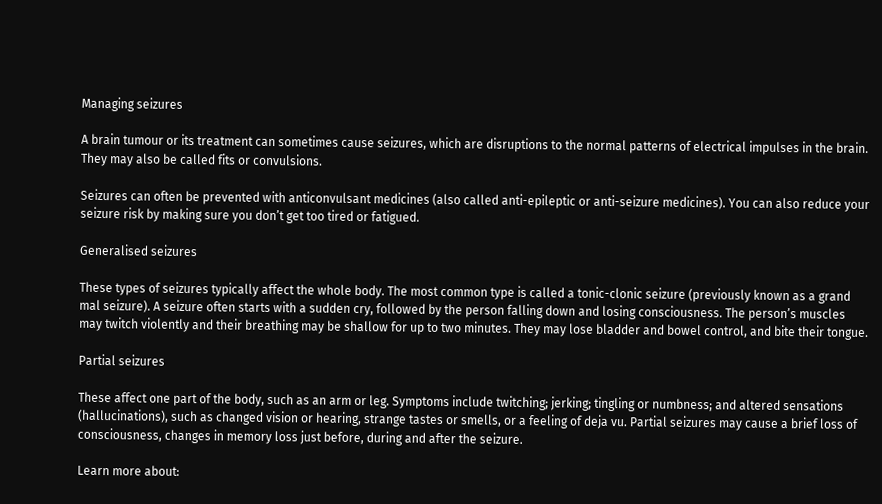Managing seizures

A brain tumour or its treatment can sometimes cause seizures, which are disruptions to the normal patterns of electrical impulses in the brain. They may also be called fits or convulsions.

Seizures can often be prevented with anticonvulsant medicines (also called anti-epileptic or anti-seizure medicines). You can also reduce your seizure risk by making sure you don’t get too tired or fatigued.

Generalised seizures

These types of seizures typically affect the whole body. The most common type is called a tonic-clonic seizure (previously known as a grand mal seizure). A seizure often starts with a sudden cry, followed by the person falling down and losing consciousness. The person’s muscles may twitch violently and their breathing may be shallow for up to two minutes. They may lose bladder and bowel control, and bite their tongue.

Partial seizures

These affect one part of the body, such as an arm or leg. Symptoms include twitching; jerking; tingling or numbness; and altered sensations (hallucinations), such as changed vision or hearing, strange tastes or smells, or a feeling of deja vu. Partial seizures may cause a brief loss of consciousness, changes in memory loss just before, during and after the seizure.

Learn more about: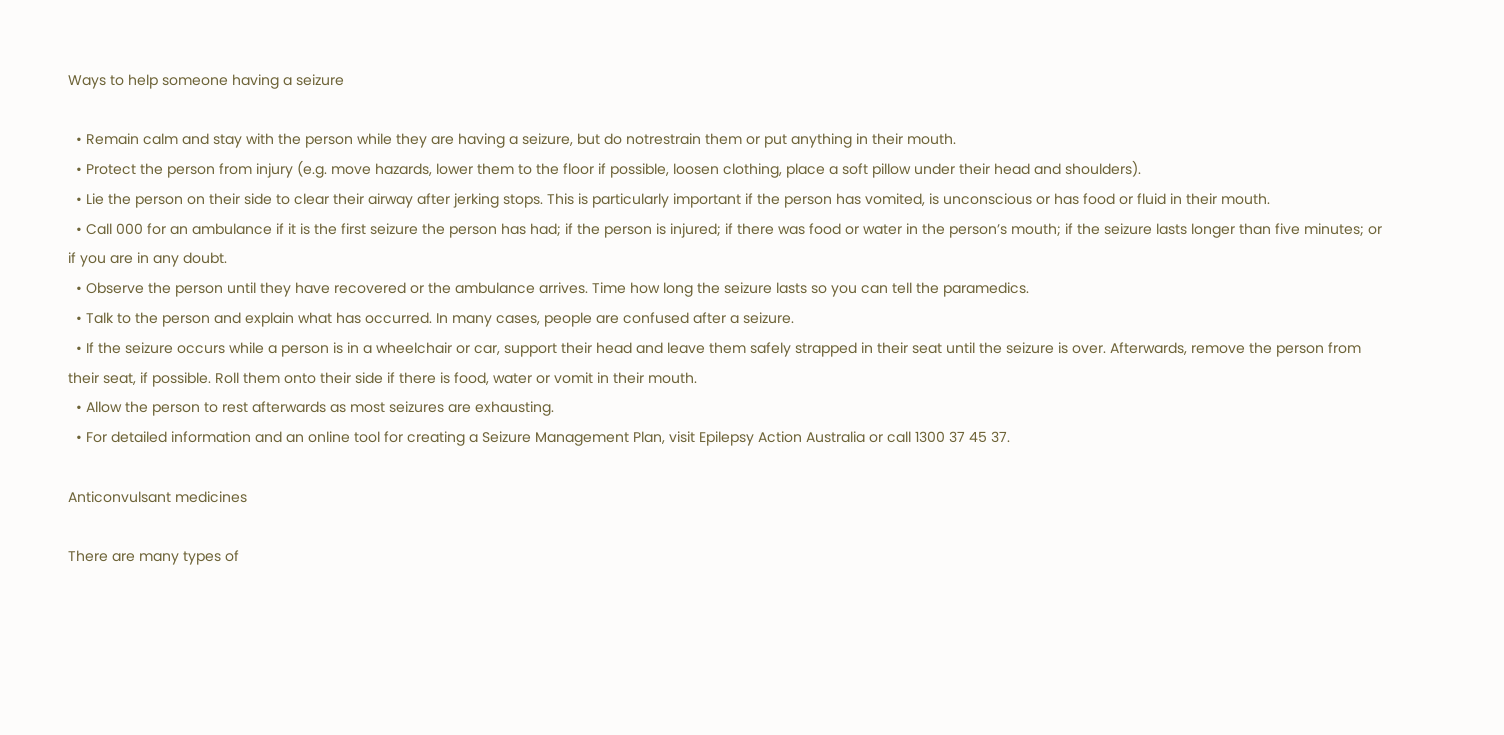Ways to help someone having a seizure

  • Remain calm and stay with the person while they are having a seizure, but do notrestrain them or put anything in their mouth.
  • Protect the person from injury (e.g. move hazards, lower them to the floor if possible, loosen clothing, place a soft pillow under their head and shoulders).
  • Lie the person on their side to clear their airway after jerking stops. This is particularly important if the person has vomited, is unconscious or has food or fluid in their mouth.
  • Call 000 for an ambulance if it is the first seizure the person has had; if the person is injured; if there was food or water in the person’s mouth; if the seizure lasts longer than five minutes; or if you are in any doubt.
  • Observe the person until they have recovered or the ambulance arrives. Time how long the seizure lasts so you can tell the paramedics.
  • Talk to the person and explain what has occurred. In many cases, people are confused after a seizure.
  • If the seizure occurs while a person is in a wheelchair or car, support their head and leave them safely strapped in their seat until the seizure is over. Afterwards, remove the person from their seat, if possible. Roll them onto their side if there is food, water or vomit in their mouth.
  • Allow the person to rest afterwards as most seizures are exhausting.
  • For detailed information and an online tool for creating a Seizure Management Plan, visit Epilepsy Action Australia or call 1300 37 45 37.

Anticonvulsant medicines

There are many types of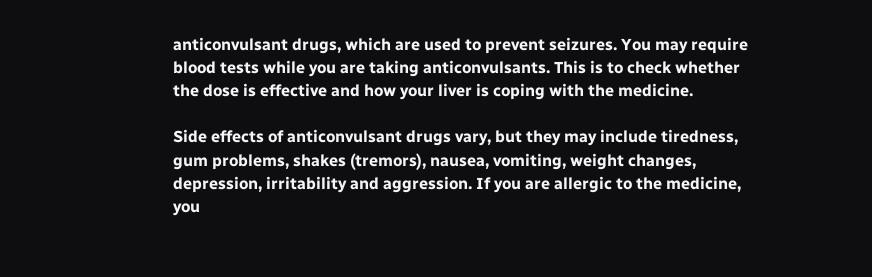anticonvulsant drugs, which are used to prevent seizures. You may require blood tests while you are taking anticonvulsants. This is to check whether the dose is effective and how your liver is coping with the medicine.

Side effects of anticonvulsant drugs vary, but they may include tiredness, gum problems, shakes (tremors), nausea, vomiting, weight changes, depression, irritability and aggression. If you are allergic to the medicine, you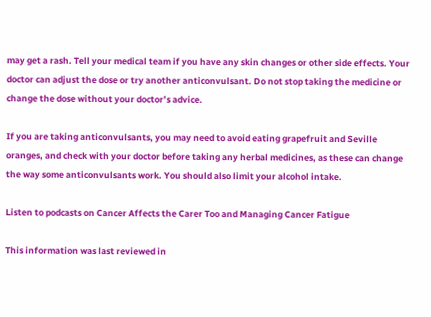may get a rash. Tell your medical team if you have any skin changes or other side effects. Your doctor can adjust the dose or try another anticonvulsant. Do not stop taking the medicine or change the dose without your doctor’s advice.

If you are taking anticonvulsants, you may need to avoid eating grapefruit and Seville oranges, and check with your doctor before taking any herbal medicines, as these can change the way some anticonvulsants work. You should also limit your alcohol intake.

Listen to podcasts on Cancer Affects the Carer Too and Managing Cancer Fatigue

This information was last reviewed in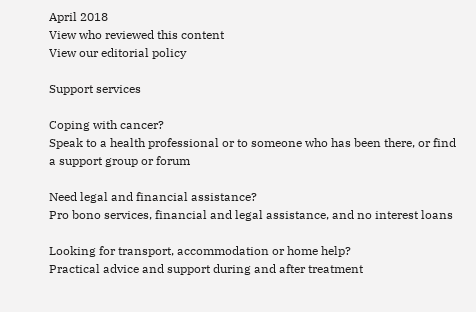April 2018
View who reviewed this content
View our editorial policy

Support services

Coping with cancer?
Speak to a health professional or to someone who has been there, or find a support group or forum

Need legal and financial assistance?
Pro bono services, financial and legal assistance, and no interest loans

Looking for transport, accommodation or home help?
Practical advice and support during and after treatment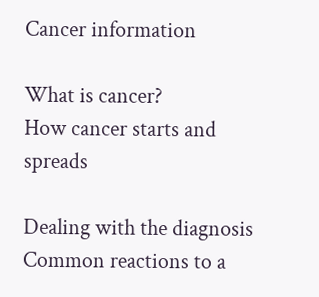Cancer information

What is cancer?
How cancer starts and spreads

Dealing with the diagnosis
Common reactions to a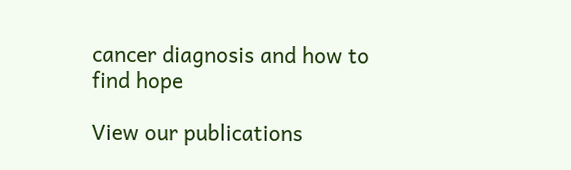cancer diagnosis and how to find hope

View our publications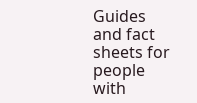Guides and fact sheets for people with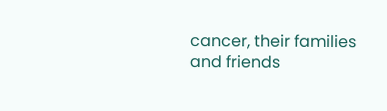cancer, their families and friends